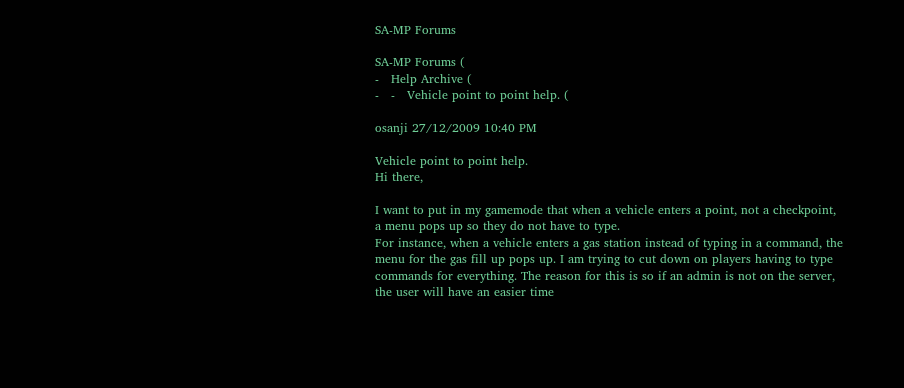SA-MP Forums

SA-MP Forums (
-   Help Archive (
-   -   Vehicle point to point help. (

osanji 27/12/2009 10:40 PM

Vehicle point to point help.
Hi there,

I want to put in my gamemode that when a vehicle enters a point, not a checkpoint, a menu pops up so they do not have to type.
For instance, when a vehicle enters a gas station instead of typing in a command, the menu for the gas fill up pops up. I am trying to cut down on players having to type commands for everything. The reason for this is so if an admin is not on the server, the user will have an easier time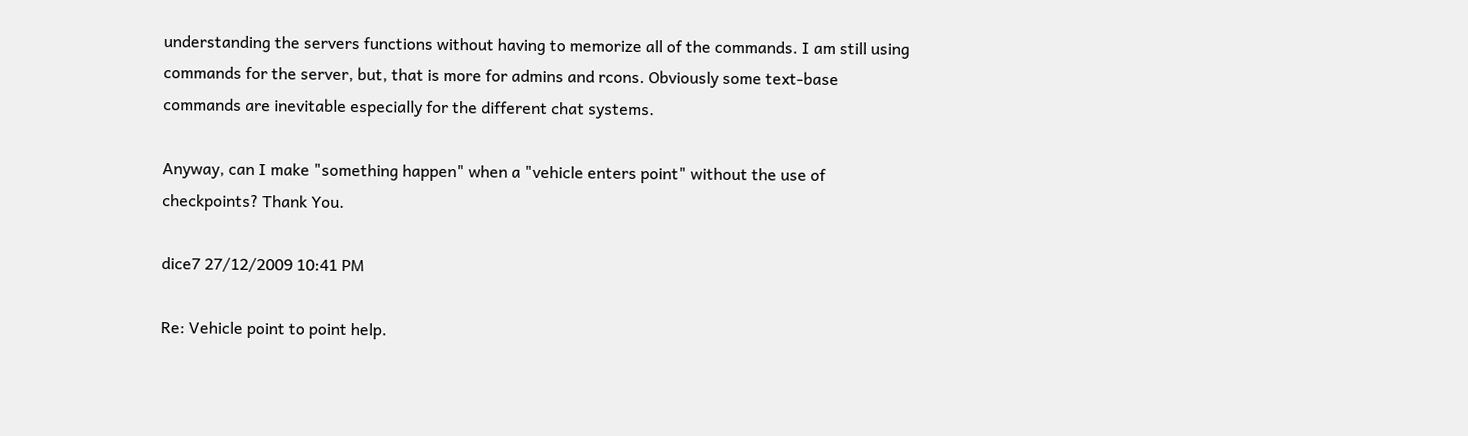understanding the servers functions without having to memorize all of the commands. I am still using commands for the server, but, that is more for admins and rcons. Obviously some text-base commands are inevitable especially for the different chat systems.

Anyway, can I make "something happen" when a "vehicle enters point" without the use of checkpoints? Thank You.

dice7 27/12/2009 10:41 PM

Re: Vehicle point to point help.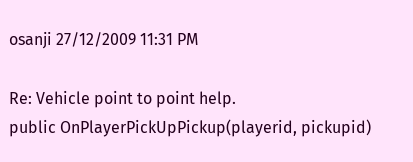osanji 27/12/2009 11:31 PM

Re: Vehicle point to point help.
public OnPlayerPickUpPickup(playerid, pickupid)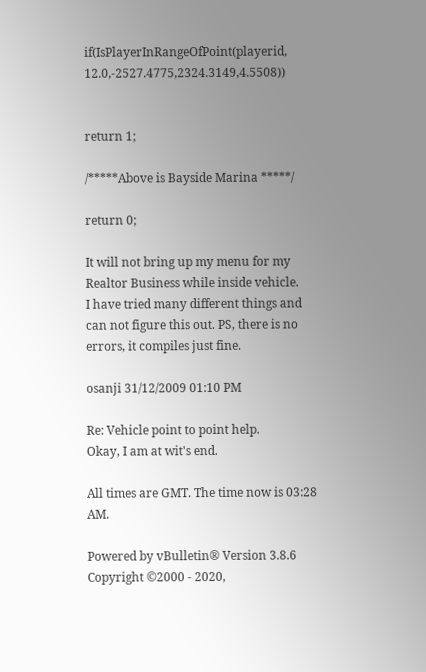if(IsPlayerInRangeOfPoint(playerid, 12.0,-2527.4775,2324.3149,4.5508))


return 1;

/*****Above is Bayside Marina *****/

return 0;

It will not bring up my menu for my Realtor Business while inside vehicle.
I have tried many different things and can not figure this out. PS, there is no errors, it compiles just fine.

osanji 31/12/2009 01:10 PM

Re: Vehicle point to point help.
Okay, I am at wit's end.

All times are GMT. The time now is 03:28 AM.

Powered by vBulletin® Version 3.8.6
Copyright ©2000 - 2020,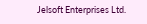Jelsoft Enterprises Ltd.